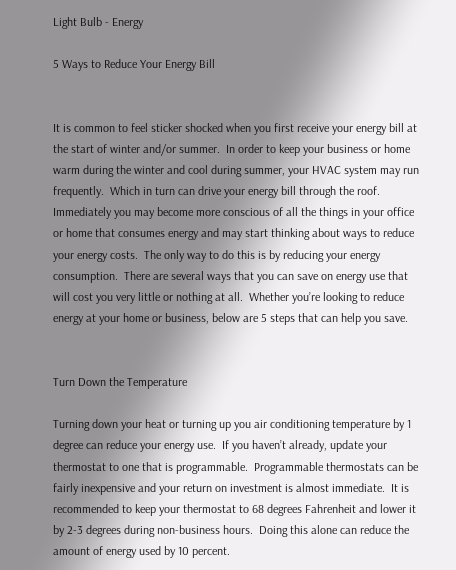Light Bulb - Energy

5 Ways to Reduce Your Energy Bill


It is common to feel sticker shocked when you first receive your energy bill at the start of winter and/or summer.  In order to keep your business or home warm during the winter and cool during summer, your HVAC system may run frequently.  Which in turn can drive your energy bill through the roof. Immediately you may become more conscious of all the things in your office or home that consumes energy and may start thinking about ways to reduce your energy costs.  The only way to do this is by reducing your energy consumption.  There are several ways that you can save on energy use that will cost you very little or nothing at all.  Whether you’re looking to reduce energy at your home or business, below are 5 steps that can help you save.


Turn Down the Temperature

Turning down your heat or turning up you air conditioning temperature by 1 degree can reduce your energy use.  If you haven’t already, update your thermostat to one that is programmable.  Programmable thermostats can be fairly inexpensive and your return on investment is almost immediate.  It is recommended to keep your thermostat to 68 degrees Fahrenheit and lower it by 2-3 degrees during non-business hours.  Doing this alone can reduce the amount of energy used by 10 percent.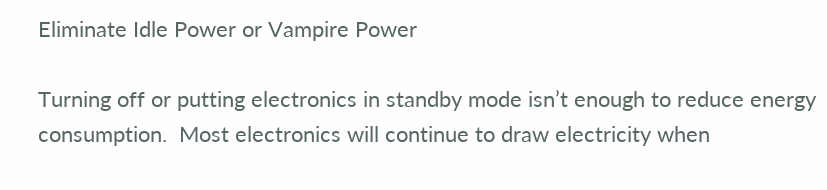Eliminate Idle Power or Vampire Power

Turning off or putting electronics in standby mode isn’t enough to reduce energy consumption.  Most electronics will continue to draw electricity when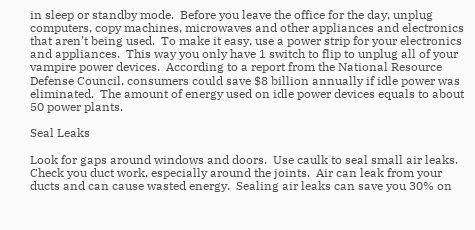in sleep or standby mode.  Before you leave the office for the day, unplug computers, copy machines, microwaves and other appliances and electronics that aren’t being used.  To make it easy, use a power strip for your electronics and appliances.  This way you only have 1 switch to flip to unplug all of your vampire power devices.  According to a report from the National Resource Defense Council, consumers could save $8 billion annually if idle power was eliminated.  The amount of energy used on idle power devices equals to about 50 power plants.

Seal Leaks

Look for gaps around windows and doors.  Use caulk to seal small air leaks.  Check you duct work, especially around the joints.  Air can leak from your ducts and can cause wasted energy.  Sealing air leaks can save you 30% on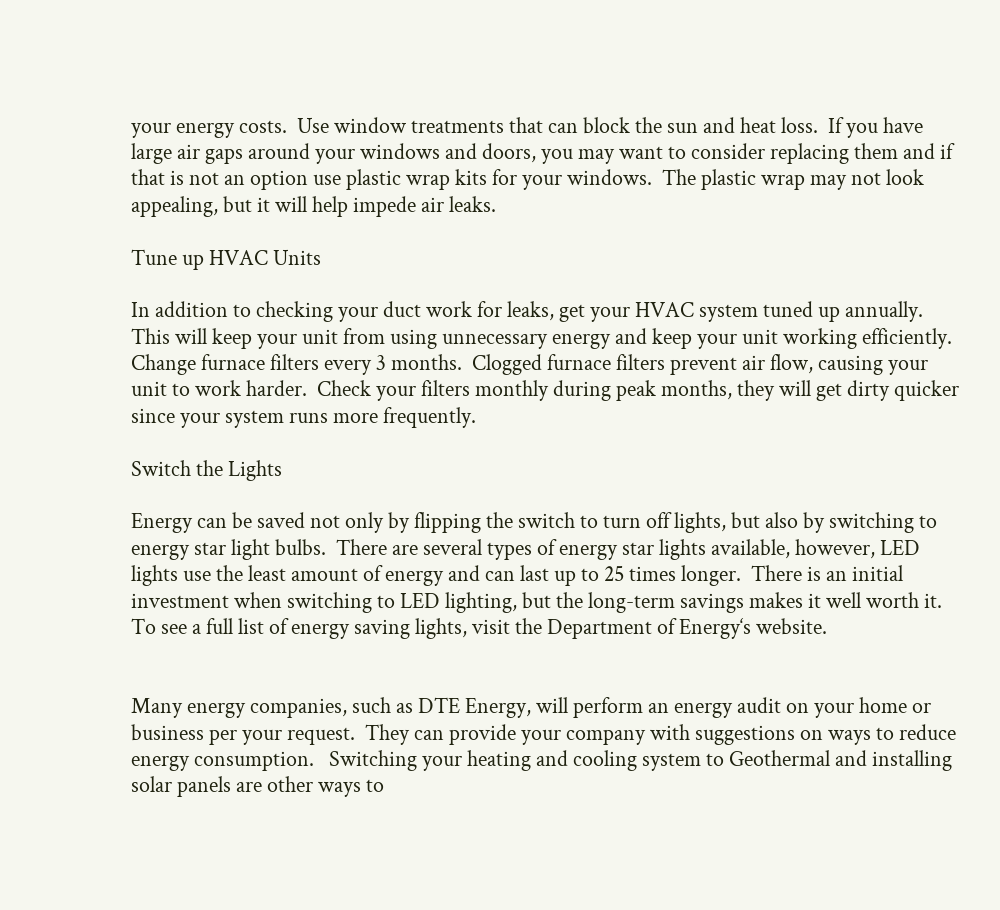your energy costs.  Use window treatments that can block the sun and heat loss.  If you have large air gaps around your windows and doors, you may want to consider replacing them and if that is not an option use plastic wrap kits for your windows.  The plastic wrap may not look appealing, but it will help impede air leaks.

Tune up HVAC Units

In addition to checking your duct work for leaks, get your HVAC system tuned up annually.  This will keep your unit from using unnecessary energy and keep your unit working efficiently.  Change furnace filters every 3 months.  Clogged furnace filters prevent air flow, causing your unit to work harder.  Check your filters monthly during peak months, they will get dirty quicker since your system runs more frequently.

Switch the Lights

Energy can be saved not only by flipping the switch to turn off lights, but also by switching to energy star light bulbs.  There are several types of energy star lights available, however, LED lights use the least amount of energy and can last up to 25 times longer.  There is an initial investment when switching to LED lighting, but the long-term savings makes it well worth it.  To see a full list of energy saving lights, visit the Department of Energy‘s website.


Many energy companies, such as DTE Energy, will perform an energy audit on your home or business per your request.  They can provide your company with suggestions on ways to reduce energy consumption.   Switching your heating and cooling system to Geothermal and installing solar panels are other ways to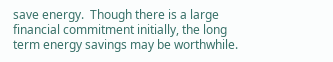save energy.  Though there is a large financial commitment initially, the long term energy savings may be worthwhile.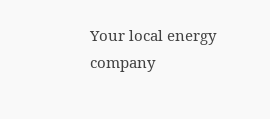Your local energy company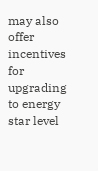may also offer incentives for upgrading to energy star level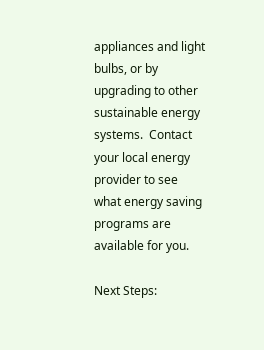appliances and light bulbs, or by upgrading to other sustainable energy systems.  Contact your local energy provider to see what energy saving programs are available for you.

Next Steps: